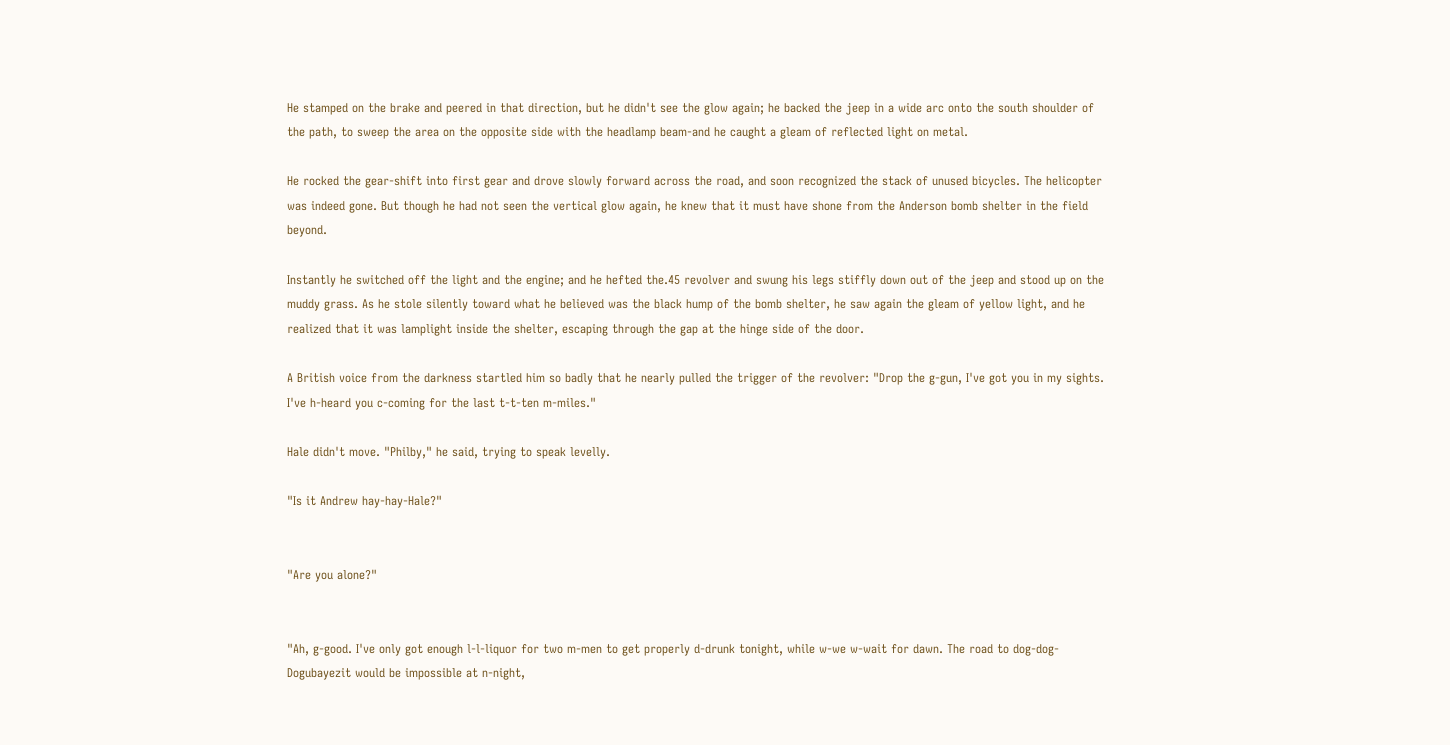He stamped on the brake and peered in that direction, but he didn't see the glow again; he backed the jeep in a wide arc onto the south shoulder of the path, to sweep the area on the opposite side with the headlamp beam-and he caught a gleam of reflected light on metal.

He rocked the gear-shift into first gear and drove slowly forward across the road, and soon recognized the stack of unused bicycles. The helicopter was indeed gone. But though he had not seen the vertical glow again, he knew that it must have shone from the Anderson bomb shelter in the field beyond.

Instantly he switched off the light and the engine; and he hefted the.45 revolver and swung his legs stiffly down out of the jeep and stood up on the muddy grass. As he stole silently toward what he believed was the black hump of the bomb shelter, he saw again the gleam of yellow light, and he realized that it was lamplight inside the shelter, escaping through the gap at the hinge side of the door.

A British voice from the darkness startled him so badly that he nearly pulled the trigger of the revolver: "Drop the g-gun, I've got you in my sights. I've h-heard you c-coming for the last t-t-ten m-miles."

Hale didn't move. "Philby," he said, trying to speak levelly.

"Is it Andrew hay-hay-Hale?"


"Are you alone?"


"Ah, g-good. I've only got enough l-l-liquor for two m-men to get properly d-drunk tonight, while w-we w-wait for dawn. The road to dog-dog-Dogubayezit would be impossible at n-night,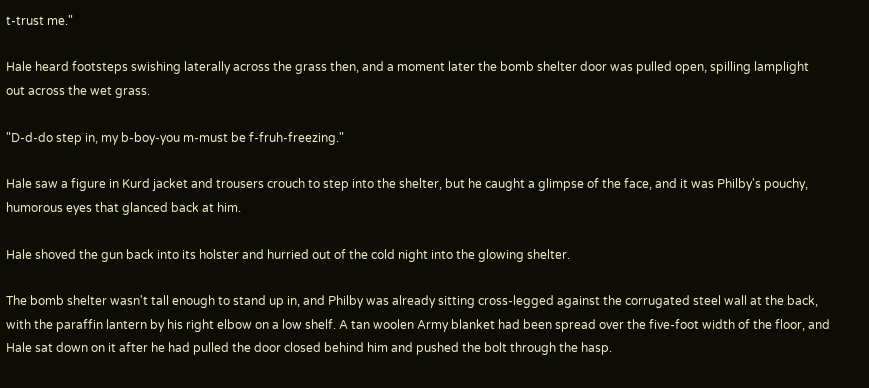t-trust me."

Hale heard footsteps swishing laterally across the grass then, and a moment later the bomb shelter door was pulled open, spilling lamplight out across the wet grass.

"D-d-do step in, my b-boy-you m-must be f-fruh-freezing."

Hale saw a figure in Kurd jacket and trousers crouch to step into the shelter, but he caught a glimpse of the face, and it was Philby's pouchy, humorous eyes that glanced back at him.

Hale shoved the gun back into its holster and hurried out of the cold night into the glowing shelter.

The bomb shelter wasn't tall enough to stand up in, and Philby was already sitting cross-legged against the corrugated steel wall at the back, with the paraffin lantern by his right elbow on a low shelf. A tan woolen Army blanket had been spread over the five-foot width of the floor, and Hale sat down on it after he had pulled the door closed behind him and pushed the bolt through the hasp.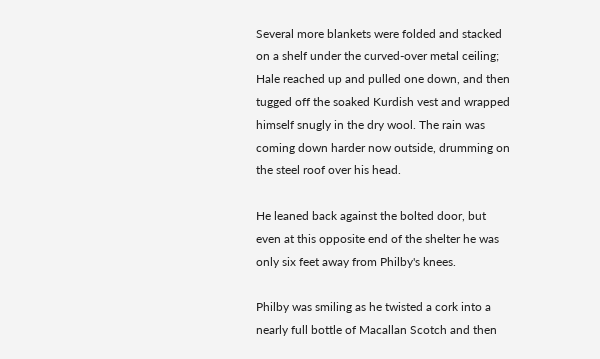Several more blankets were folded and stacked on a shelf under the curved-over metal ceiling; Hale reached up and pulled one down, and then tugged off the soaked Kurdish vest and wrapped himself snugly in the dry wool. The rain was coming down harder now outside, drumming on the steel roof over his head.

He leaned back against the bolted door, but even at this opposite end of the shelter he was only six feet away from Philby's knees.

Philby was smiling as he twisted a cork into a nearly full bottle of Macallan Scotch and then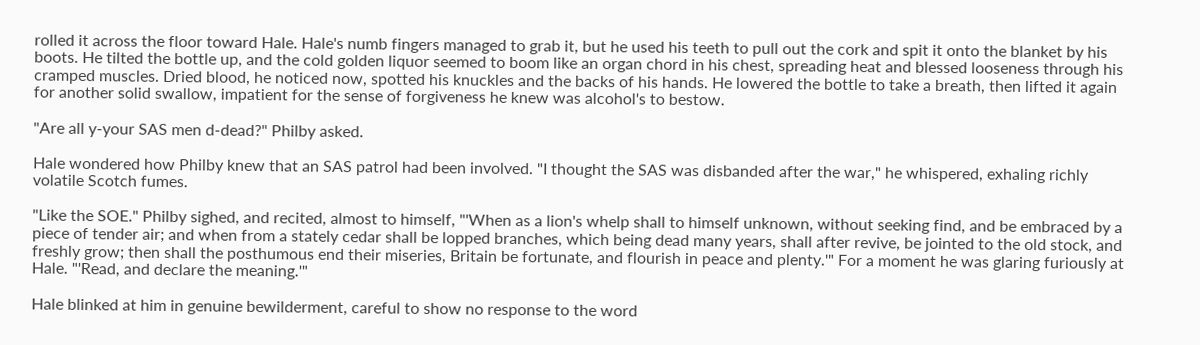rolled it across the floor toward Hale. Hale's numb fingers managed to grab it, but he used his teeth to pull out the cork and spit it onto the blanket by his boots. He tilted the bottle up, and the cold golden liquor seemed to boom like an organ chord in his chest, spreading heat and blessed looseness through his cramped muscles. Dried blood, he noticed now, spotted his knuckles and the backs of his hands. He lowered the bottle to take a breath, then lifted it again for another solid swallow, impatient for the sense of forgiveness he knew was alcohol's to bestow.

"Are all y-your SAS men d-dead?" Philby asked.

Hale wondered how Philby knew that an SAS patrol had been involved. "I thought the SAS was disbanded after the war," he whispered, exhaling richly volatile Scotch fumes.

"Like the SOE." Philby sighed, and recited, almost to himself, "'When as a lion's whelp shall to himself unknown, without seeking find, and be embraced by a piece of tender air; and when from a stately cedar shall be lopped branches, which being dead many years, shall after revive, be jointed to the old stock, and freshly grow; then shall the posthumous end their miseries, Britain be fortunate, and flourish in peace and plenty.'" For a moment he was glaring furiously at Hale. "'Read, and declare the meaning.'"

Hale blinked at him in genuine bewilderment, careful to show no response to the word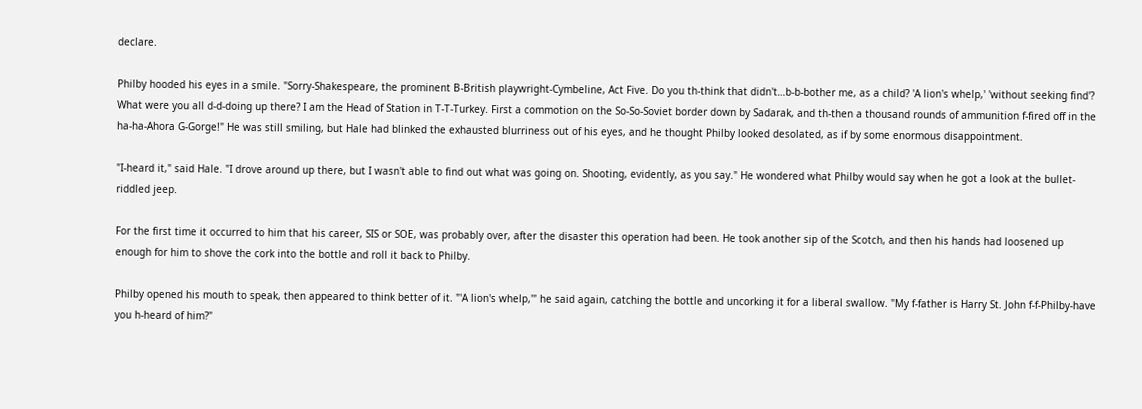declare.

Philby hooded his eyes in a smile. "Sorry-Shakespeare, the prominent B-British playwright-Cymbeline, Act Five. Do you th-think that didn't…b-b-bother me, as a child? 'A lion's whelp,' 'without seeking find'? What were you all d-d-doing up there? I am the Head of Station in T-T-Turkey. First a commotion on the So-So-Soviet border down by Sadarak, and th-then a thousand rounds of ammunition f-fired off in the ha-ha-Ahora G-Gorge!" He was still smiling, but Hale had blinked the exhausted blurriness out of his eyes, and he thought Philby looked desolated, as if by some enormous disappointment.

"I-heard it," said Hale. "I drove around up there, but I wasn't able to find out what was going on. Shooting, evidently, as you say." He wondered what Philby would say when he got a look at the bullet-riddled jeep.

For the first time it occurred to him that his career, SIS or SOE, was probably over, after the disaster this operation had been. He took another sip of the Scotch, and then his hands had loosened up enough for him to shove the cork into the bottle and roll it back to Philby.

Philby opened his mouth to speak, then appeared to think better of it. "'A lion's whelp,'" he said again, catching the bottle and uncorking it for a liberal swallow. "My f-father is Harry St. John f-f-Philby-have you h-heard of him?"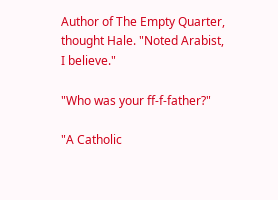Author of The Empty Quarter, thought Hale. "Noted Arabist, I believe."

"Who was your ff-f-father?"

"A Catholic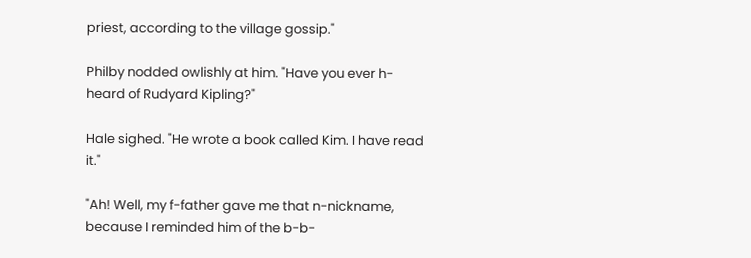priest, according to the village gossip."

Philby nodded owlishly at him. "Have you ever h-heard of Rudyard Kipling?"

Hale sighed. "He wrote a book called Kim. I have read it."

"Ah! Well, my f-father gave me that n-nickname, because I reminded him of the b-b-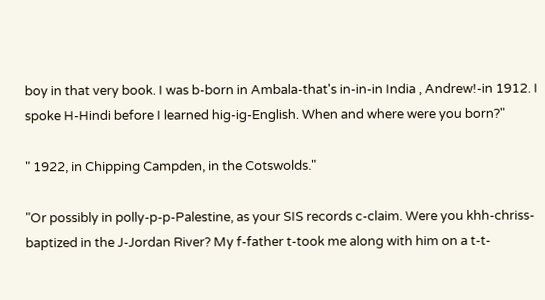boy in that very book. I was b-born in Ambala-that's in-in-in India , Andrew!-in 1912. I spoke H-Hindi before I learned hig-ig-English. When and where were you born?"

" 1922, in Chipping Campden, in the Cotswolds."

"Or possibly in polly-p-p-Palestine, as your SIS records c-claim. Were you khh-chriss-baptized in the J-Jordan River? My f-father t-took me along with him on a t-t-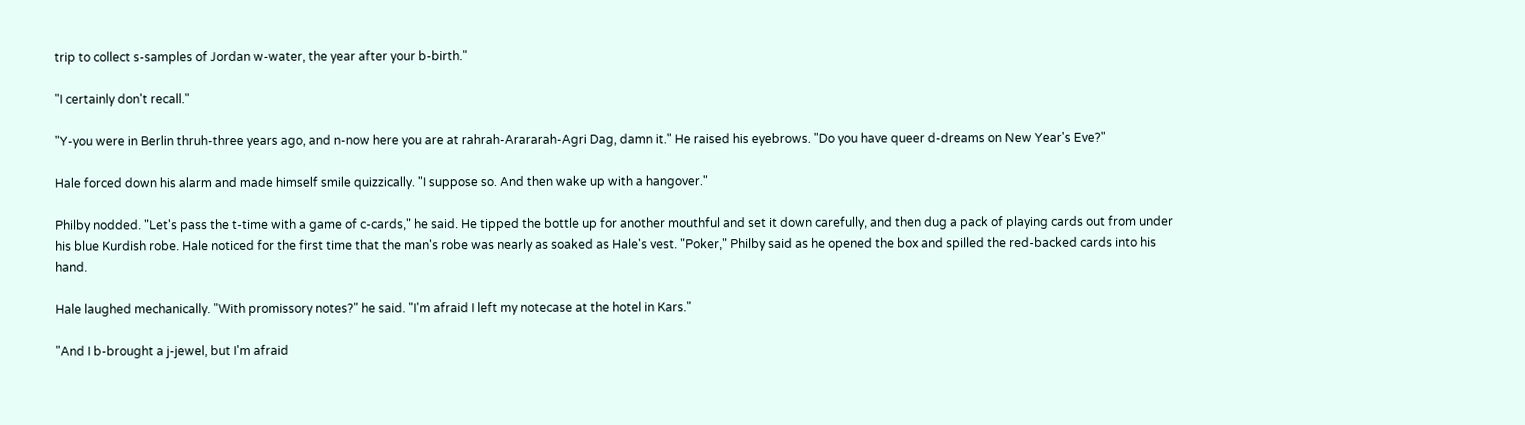trip to collect s-samples of Jordan w-water, the year after your b-birth."

"I certainly don't recall."

"Y-you were in Berlin thruh-three years ago, and n-now here you are at rahrah-Arararah-Agri Dag, damn it." He raised his eyebrows. "Do you have queer d-dreams on New Year's Eve?"

Hale forced down his alarm and made himself smile quizzically. "I suppose so. And then wake up with a hangover."

Philby nodded. "Let's pass the t-time with a game of c-cards," he said. He tipped the bottle up for another mouthful and set it down carefully, and then dug a pack of playing cards out from under his blue Kurdish robe. Hale noticed for the first time that the man's robe was nearly as soaked as Hale's vest. "Poker," Philby said as he opened the box and spilled the red-backed cards into his hand.

Hale laughed mechanically. "With promissory notes?" he said. "I'm afraid I left my notecase at the hotel in Kars."

"And I b-brought a j-jewel, but I'm afraid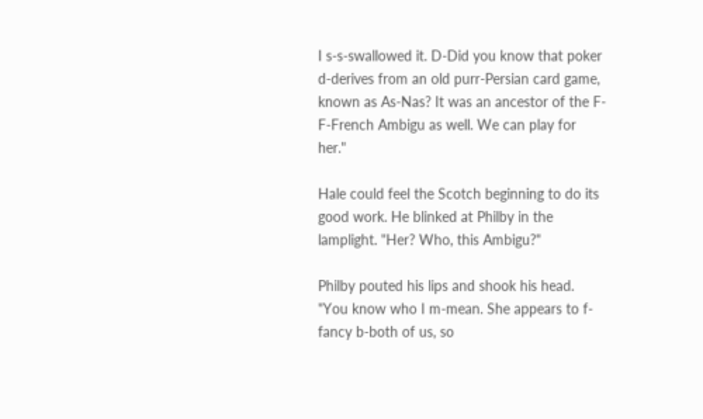I s-s-swallowed it. D-Did you know that poker d-derives from an old purr-Persian card game, known as As-Nas? It was an ancestor of the F-F-French Ambigu as well. We can play for her."

Hale could feel the Scotch beginning to do its good work. He blinked at Philby in the lamplight. "Her? Who, this Ambigu?"

Philby pouted his lips and shook his head. "You know who I m-mean. She appears to f-fancy b-both of us, so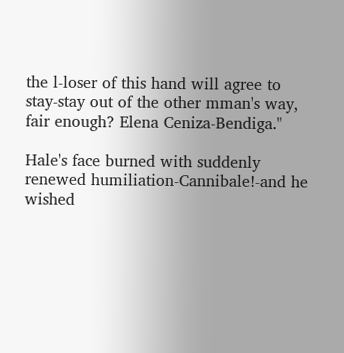the l-loser of this hand will agree to stay-stay out of the other mman's way, fair enough? Elena Ceniza-Bendiga."

Hale's face burned with suddenly renewed humiliation-Cannibale!-and he wished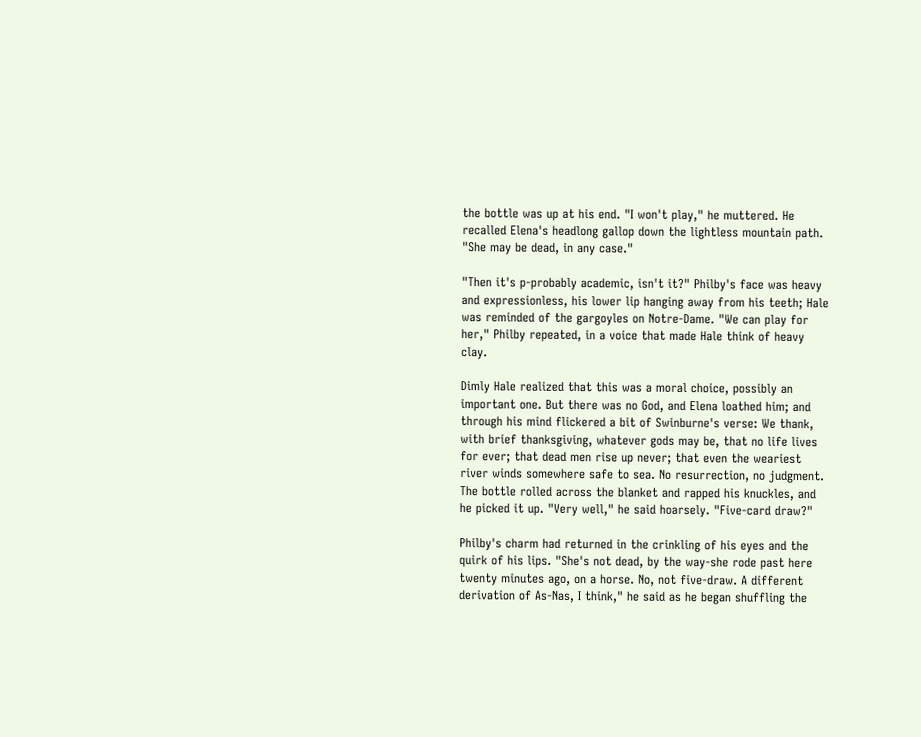the bottle was up at his end. "I won't play," he muttered. He recalled Elena's headlong gallop down the lightless mountain path. "She may be dead, in any case."

"Then it's p-probably academic, isn't it?" Philby's face was heavy and expressionless, his lower lip hanging away from his teeth; Hale was reminded of the gargoyles on Notre-Dame. "We can play for her," Philby repeated, in a voice that made Hale think of heavy clay.

Dimly Hale realized that this was a moral choice, possibly an important one. But there was no God, and Elena loathed him; and through his mind flickered a bit of Swinburne's verse: We thank, with brief thanksgiving, whatever gods may be, that no life lives for ever; that dead men rise up never; that even the weariest river winds somewhere safe to sea. No resurrection, no judgment. The bottle rolled across the blanket and rapped his knuckles, and he picked it up. "Very well," he said hoarsely. "Five-card draw?"

Philby's charm had returned in the crinkling of his eyes and the quirk of his lips. "She's not dead, by the way-she rode past here twenty minutes ago, on a horse. No, not five-draw. A different derivation of As-Nas, I think," he said as he began shuffling the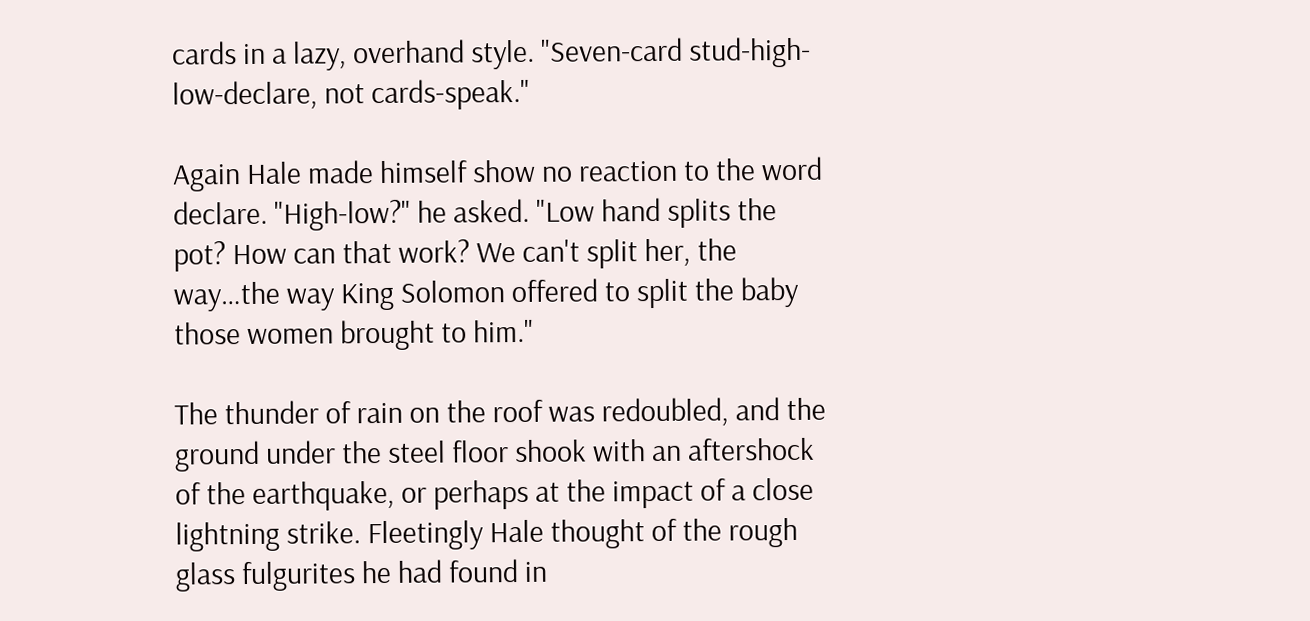cards in a lazy, overhand style. "Seven-card stud-high-low-declare, not cards-speak."

Again Hale made himself show no reaction to the word declare. "High-low?" he asked. "Low hand splits the pot? How can that work? We can't split her, the way…the way King Solomon offered to split the baby those women brought to him."

The thunder of rain on the roof was redoubled, and the ground under the steel floor shook with an aftershock of the earthquake, or perhaps at the impact of a close lightning strike. Fleetingly Hale thought of the rough glass fulgurites he had found in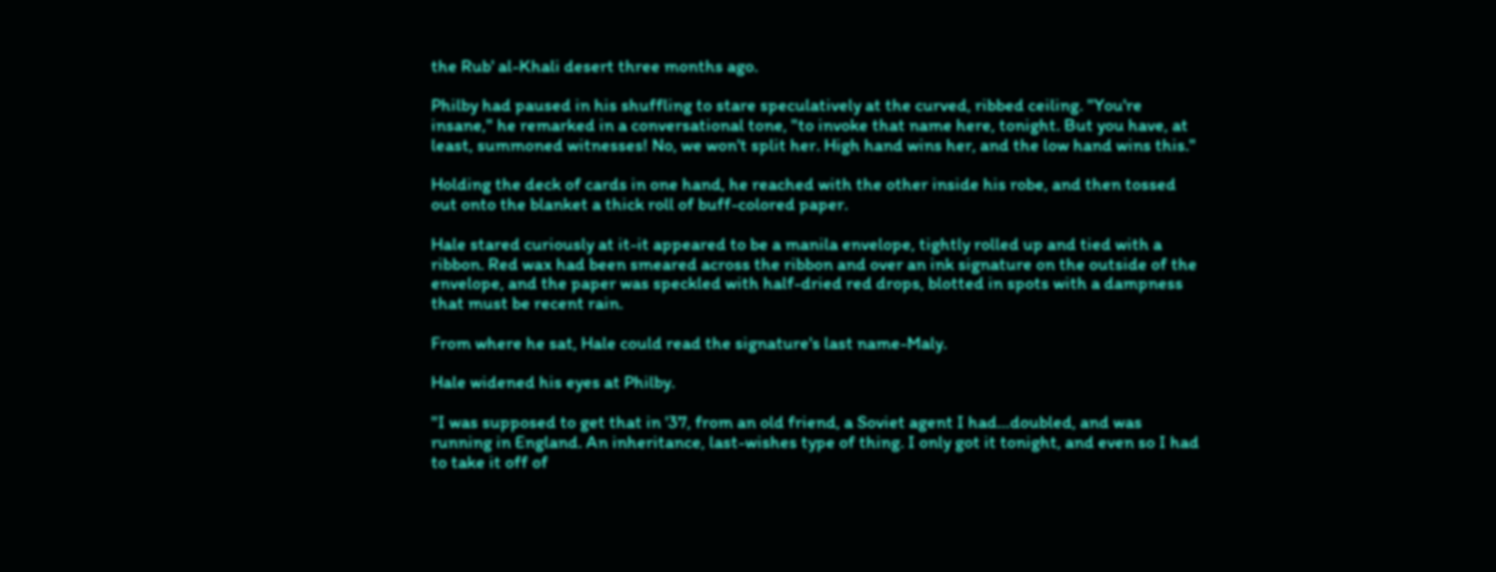the Rub' al-Khali desert three months ago.

Philby had paused in his shuffling to stare speculatively at the curved, ribbed ceiling. "You're insane," he remarked in a conversational tone, "to invoke that name here, tonight. But you have, at least, summoned witnesses! No, we won't split her. High hand wins her, and the low hand wins this."

Holding the deck of cards in one hand, he reached with the other inside his robe, and then tossed out onto the blanket a thick roll of buff-colored paper.

Hale stared curiously at it-it appeared to be a manila envelope, tightly rolled up and tied with a ribbon. Red wax had been smeared across the ribbon and over an ink signature on the outside of the envelope, and the paper was speckled with half-dried red drops, blotted in spots with a dampness that must be recent rain.

From where he sat, Hale could read the signature's last name-Maly.

Hale widened his eyes at Philby.

"I was supposed to get that in '37, from an old friend, a Soviet agent I had…doubled, and was running in England. An inheritance, last-wishes type of thing. I only got it tonight, and even so I had to take it off of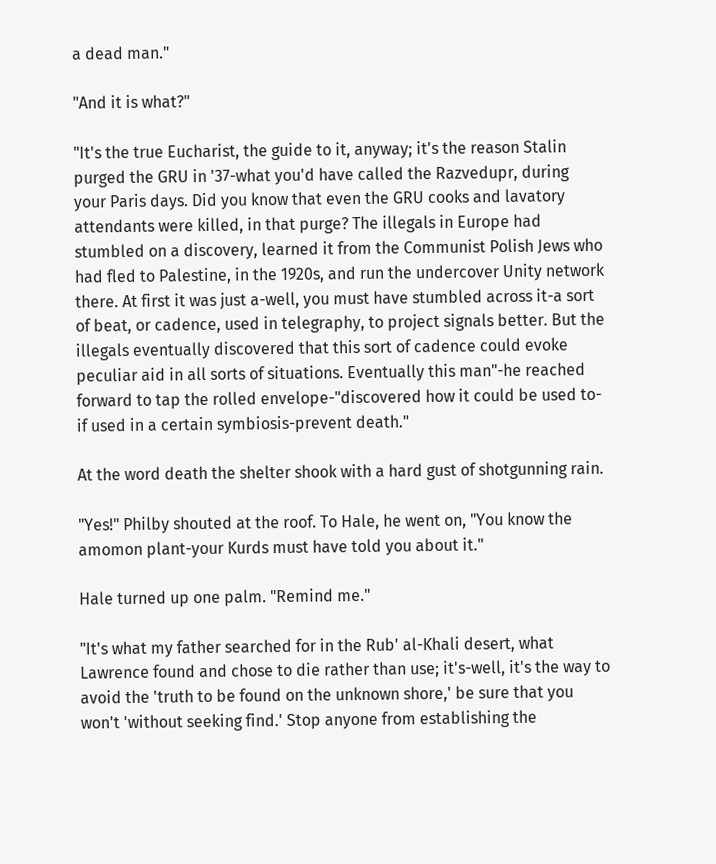a dead man."

"And it is what?"

"It's the true Eucharist, the guide to it, anyway; it's the reason Stalin purged the GRU in '37-what you'd have called the Razvedupr, during your Paris days. Did you know that even the GRU cooks and lavatory attendants were killed, in that purge? The illegals in Europe had stumbled on a discovery, learned it from the Communist Polish Jews who had fled to Palestine, in the 1920s, and run the undercover Unity network there. At first it was just a-well, you must have stumbled across it-a sort of beat, or cadence, used in telegraphy, to project signals better. But the illegals eventually discovered that this sort of cadence could evoke peculiar aid in all sorts of situations. Eventually this man"-he reached forward to tap the rolled envelope-"discovered how it could be used to-if used in a certain symbiosis-prevent death."

At the word death the shelter shook with a hard gust of shotgunning rain.

"Yes!" Philby shouted at the roof. To Hale, he went on, "You know the amomon plant-your Kurds must have told you about it."

Hale turned up one palm. "Remind me."

"It's what my father searched for in the Rub' al-Khali desert, what Lawrence found and chose to die rather than use; it's-well, it's the way to avoid the 'truth to be found on the unknown shore,' be sure that you won't 'without seeking find.' Stop anyone from establishing the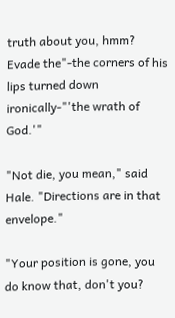truth about you, hmm? Evade the"-the corners of his lips turned down ironically-"'the wrath of God.'"

"Not die, you mean," said Hale. "Directions are in that envelope."

"Your position is gone, you do know that, don't you?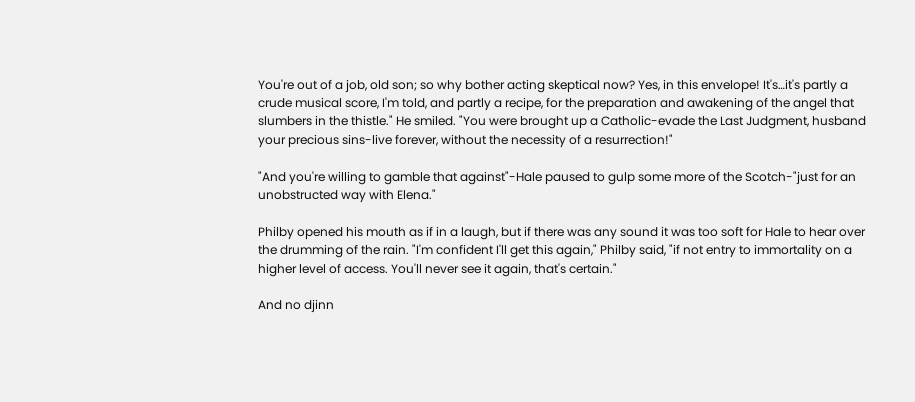You're out of a job, old son; so why bother acting skeptical now? Yes, in this envelope! It's…it's partly a crude musical score, I'm told, and partly a recipe, for the preparation and awakening of the angel that slumbers in the thistle." He smiled. "You were brought up a Catholic-evade the Last Judgment, husband your precious sins-live forever, without the necessity of a resurrection!"

"And you're willing to gamble that against"-Hale paused to gulp some more of the Scotch-"just for an unobstructed way with Elena."

Philby opened his mouth as if in a laugh, but if there was any sound it was too soft for Hale to hear over the drumming of the rain. "I'm confident I'll get this again," Philby said, "if not entry to immortality on a higher level of access. You'll never see it again, that's certain."

And no djinn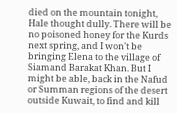died on the mountain tonight, Hale thought dully. There will be no poisoned honey for the Kurds next spring, and I won't be bringing Elena to the village of Siamand Barakat Khan. But I might be able, back in the Nafud or Summan regions of the desert outside Kuwait, to find and kill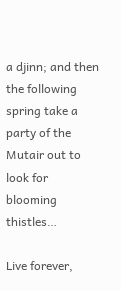a djinn; and then the following spring take a party of the Mutair out to look for blooming thistles…

Live forever,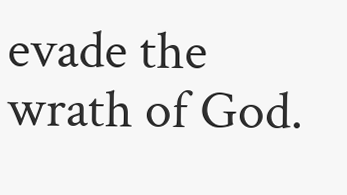evade the wrath of God.